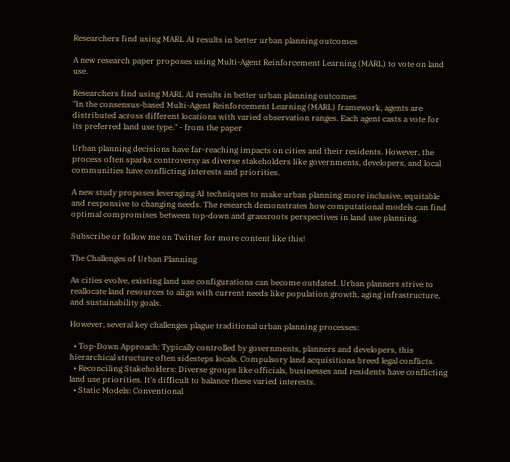Researchers find using MARL AI results in better urban planning outcomes

A new research paper proposes using Multi-Agent Reinforcement Learning (MARL) to vote on land use.

Researchers find using MARL AI results in better urban planning outcomes
"In the consensus-based Multi-Agent Reinforcement Learning (MARL) framework, agents are distributed across different locations with varied observation ranges. Each agent casts a vote for its preferred land use type." - from the paper

Urban planning decisions have far-reaching impacts on cities and their residents. However, the process often sparks controversy as diverse stakeholders like governments, developers, and local communities have conflicting interests and priorities.

A new study proposes leveraging AI techniques to make urban planning more inclusive, equitable and responsive to changing needs. The research demonstrates how computational models can find optimal compromises between top-down and grassroots perspectives in land use planning.

Subscribe or follow me on Twitter for more content like this!

The Challenges of Urban Planning

As cities evolve, existing land use configurations can become outdated. Urban planners strive to reallocate land resources to align with current needs like population growth, aging infrastructure, and sustainability goals.

However, several key challenges plague traditional urban planning processes:

  • Top-Down Approach: Typically controlled by governments, planners and developers, this hierarchical structure often sidesteps locals. Compulsory land acquisitions breed legal conflicts.
  • Reconciling Stakeholders: Diverse groups like officials, businesses and residents have conflicting land use priorities. It's difficult to balance these varied interests.
  • Static Models: Conventional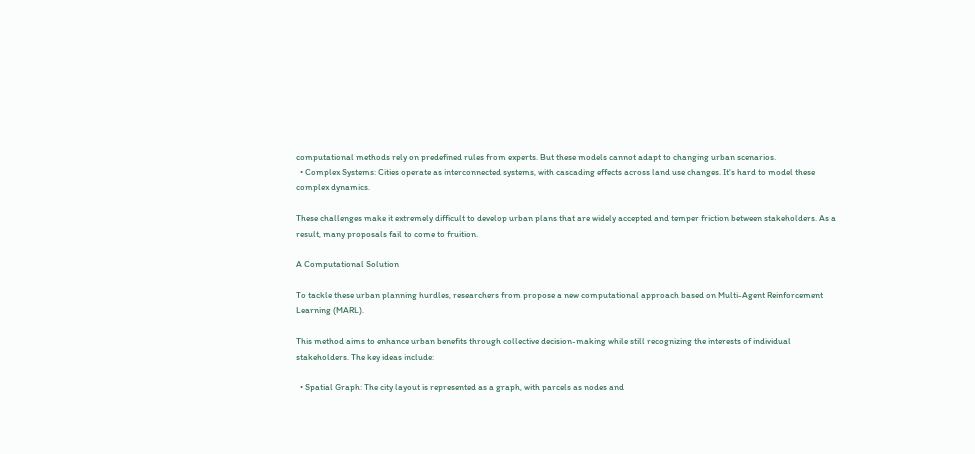computational methods rely on predefined rules from experts. But these models cannot adapt to changing urban scenarios.
  • Complex Systems: Cities operate as interconnected systems, with cascading effects across land use changes. It's hard to model these complex dynamics.

These challenges make it extremely difficult to develop urban plans that are widely accepted and temper friction between stakeholders. As a result, many proposals fail to come to fruition.

A Computational Solution

To tackle these urban planning hurdles, researchers from propose a new computational approach based on Multi-Agent Reinforcement Learning (MARL).

This method aims to enhance urban benefits through collective decision-making while still recognizing the interests of individual stakeholders. The key ideas include:

  • Spatial Graph: The city layout is represented as a graph, with parcels as nodes and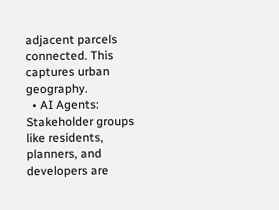adjacent parcels connected. This captures urban geography.
  • AI Agents: Stakeholder groups like residents, planners, and developers are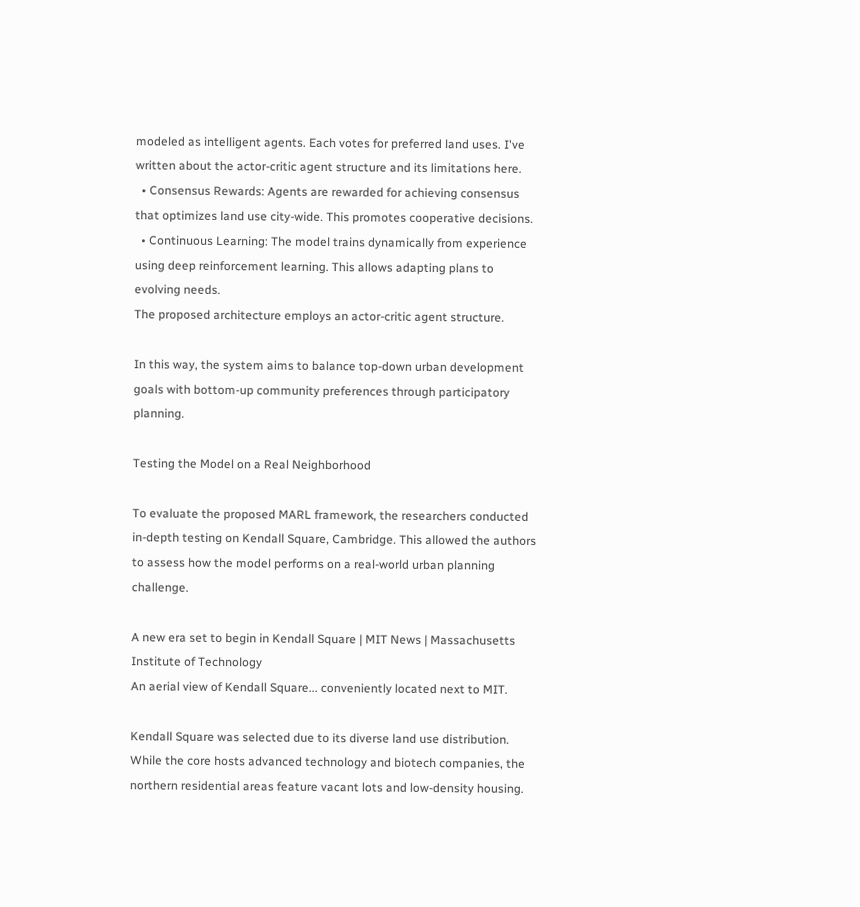modeled as intelligent agents. Each votes for preferred land uses. I've written about the actor-critic agent structure and its limitations here.
  • Consensus Rewards: Agents are rewarded for achieving consensus that optimizes land use city-wide. This promotes cooperative decisions.
  • Continuous Learning: The model trains dynamically from experience using deep reinforcement learning. This allows adapting plans to evolving needs.
The proposed architecture employs an actor-critic agent structure.

In this way, the system aims to balance top-down urban development goals with bottom-up community preferences through participatory planning.

Testing the Model on a Real Neighborhood

To evaluate the proposed MARL framework, the researchers conducted in-depth testing on Kendall Square, Cambridge. This allowed the authors to assess how the model performs on a real-world urban planning challenge.

A new era set to begin in Kendall Square | MIT News | Massachusetts  Institute of Technology
An aerial view of Kendall Square... conveniently located next to MIT.

Kendall Square was selected due to its diverse land use distribution. While the core hosts advanced technology and biotech companies, the northern residential areas feature vacant lots and low-density housing.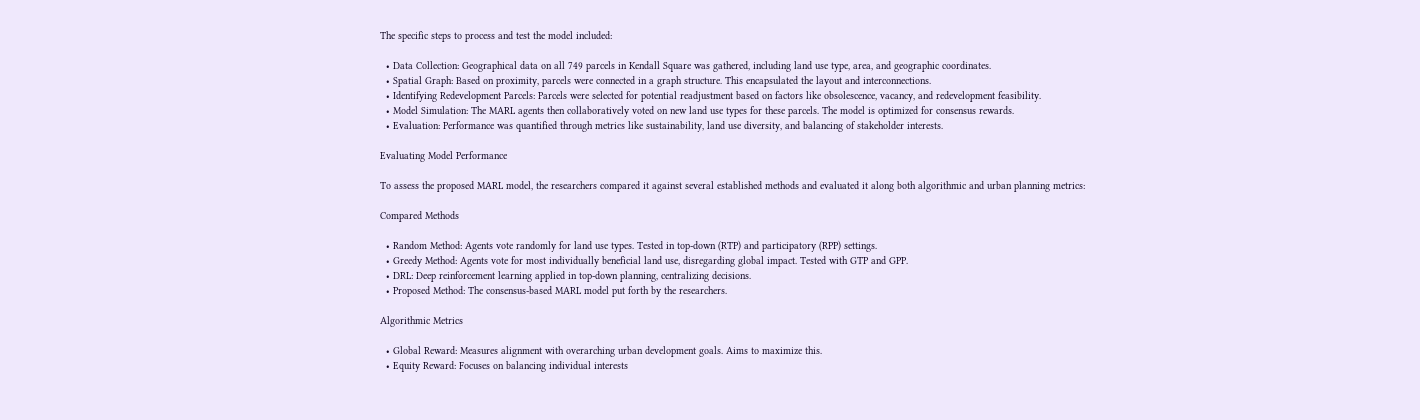The specific steps to process and test the model included:

  • Data Collection: Geographical data on all 749 parcels in Kendall Square was gathered, including land use type, area, and geographic coordinates.
  • Spatial Graph: Based on proximity, parcels were connected in a graph structure. This encapsulated the layout and interconnections.
  • Identifying Redevelopment Parcels: Parcels were selected for potential readjustment based on factors like obsolescence, vacancy, and redevelopment feasibility.
  • Model Simulation: The MARL agents then collaboratively voted on new land use types for these parcels. The model is optimized for consensus rewards.
  • Evaluation: Performance was quantified through metrics like sustainability, land use diversity, and balancing of stakeholder interests.

Evaluating Model Performance

To assess the proposed MARL model, the researchers compared it against several established methods and evaluated it along both algorithmic and urban planning metrics:

Compared Methods

  • Random Method: Agents vote randomly for land use types. Tested in top-down (RTP) and participatory (RPP) settings.
  • Greedy Method: Agents vote for most individually beneficial land use, disregarding global impact. Tested with GTP and GPP.
  • DRL: Deep reinforcement learning applied in top-down planning, centralizing decisions.
  • Proposed Method: The consensus-based MARL model put forth by the researchers.

Algorithmic Metrics

  • Global Reward: Measures alignment with overarching urban development goals. Aims to maximize this.
  • Equity Reward: Focuses on balancing individual interests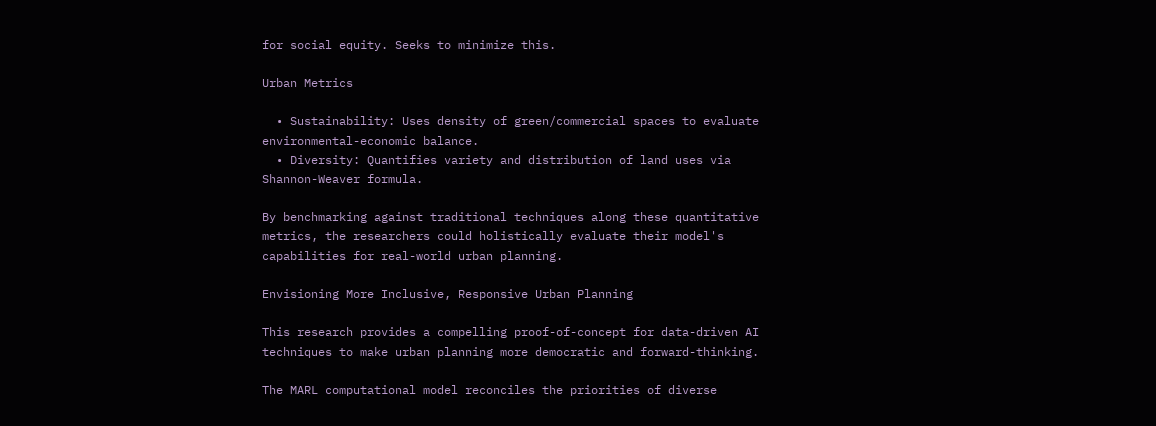for social equity. Seeks to minimize this.

Urban Metrics

  • Sustainability: Uses density of green/commercial spaces to evaluate environmental-economic balance.
  • Diversity: Quantifies variety and distribution of land uses via Shannon-Weaver formula.

By benchmarking against traditional techniques along these quantitative metrics, the researchers could holistically evaluate their model's capabilities for real-world urban planning.

Envisioning More Inclusive, Responsive Urban Planning

This research provides a compelling proof-of-concept for data-driven AI techniques to make urban planning more democratic and forward-thinking.

The MARL computational model reconciles the priorities of diverse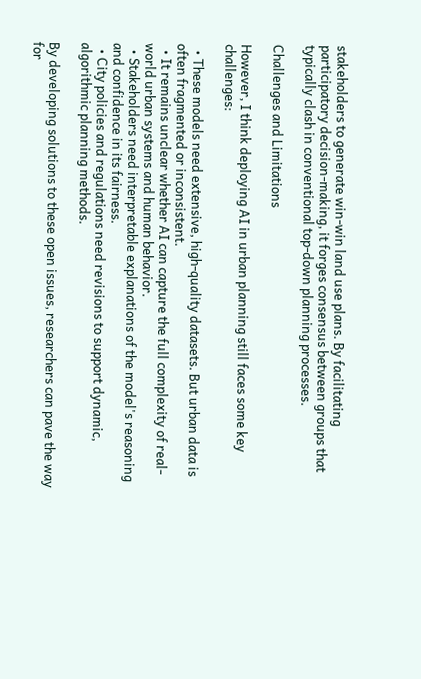stakeholders to generate win-win land use plans. By facilitating participatory decision-making, it forges consensus between groups that typically clash in conventional top-down planning processes.

Challenges and Limitations

However, I think deploying AI in urban planning still faces some key challenges:

  • These models need extensive, high-quality datasets. But urban data is often fragmented or inconsistent.
  • It remains unclear whether AI can capture the full complexity of real-world urban systems and human behavior.
  • Stakeholders need interpretable explanations of the model's reasoning and confidence in its fairness.
  • City policies and regulations need revisions to support dynamic, algorithmic planning methods.

By developing solutions to these open issues, researchers can pave the way for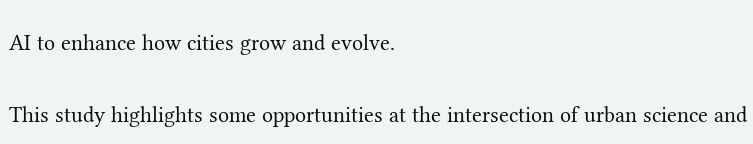AI to enhance how cities grow and evolve.


This study highlights some opportunities at the intersection of urban science and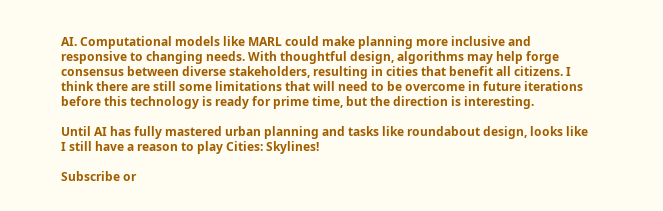AI. Computational models like MARL could make planning more inclusive and responsive to changing needs. With thoughtful design, algorithms may help forge consensus between diverse stakeholders, resulting in cities that benefit all citizens. I think there are still some limitations that will need to be overcome in future iterations before this technology is ready for prime time, but the direction is interesting.

Until AI has fully mastered urban planning and tasks like roundabout design, looks like I still have a reason to play Cities: Skylines!

Subscribe or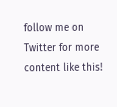follow me on Twitter for more content like this!